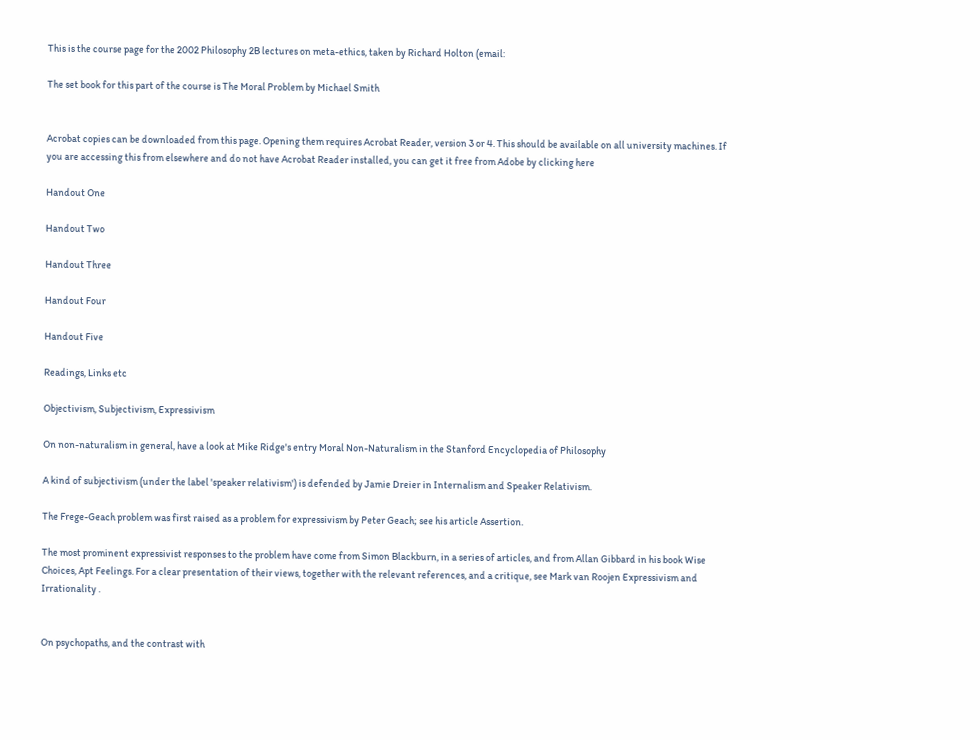This is the course page for the 2002 Philosophy 2B lectures on meta-ethics, taken by Richard Holton (email:

The set book for this part of the course is The Moral Problem by Michael Smith


Acrobat copies can be downloaded from this page. Opening them requires Acrobat Reader, version 3 or 4. This should be available on all university machines. If you are accessing this from elsewhere and do not have Acrobat Reader installed, you can get it free from Adobe by clicking here

Handout One

Handout Two

Handout Three

Handout Four

Handout Five

Readings, Links etc

Objectivism, Subjectivism, Expressivism

On non-naturalism in general, have a look at Mike Ridge's entry Moral Non-Naturalism in the Stanford Encyclopedia of Philosophy

A kind of subjectivism (under the label 'speaker relativism') is defended by Jamie Dreier in Internalism and Speaker Relativism.

The Frege-Geach problem was first raised as a problem for expressivism by Peter Geach; see his article Assertion.

The most prominent expressivist responses to the problem have come from Simon Blackburn, in a series of articles, and from Allan Gibbard in his book Wise Choices, Apt Feelings. For a clear presentation of their views, together with the relevant references, and a critique, see Mark van Roojen Expressivism and Irrationality .


On psychopaths, and the contrast with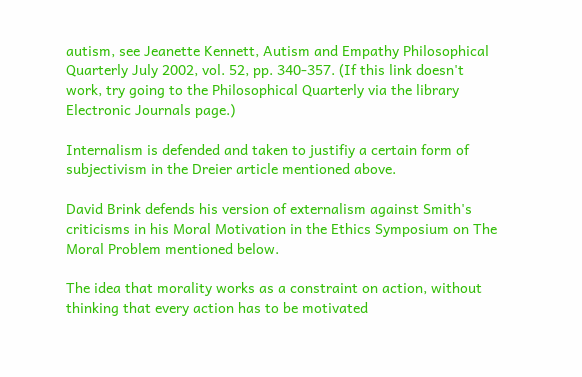autism, see Jeanette Kennett, Autism and Empathy Philosophical Quarterly July 2002, vol. 52, pp. 340-357. (If this link doesn't work, try going to the Philosophical Quarterly via the library Electronic Journals page.)

Internalism is defended and taken to justifiy a certain form of subjectivism in the Dreier article mentioned above.

David Brink defends his version of externalism against Smith's criticisms in his Moral Motivation in the Ethics Symposium on The Moral Problem mentioned below.

The idea that morality works as a constraint on action, without thinking that every action has to be motivated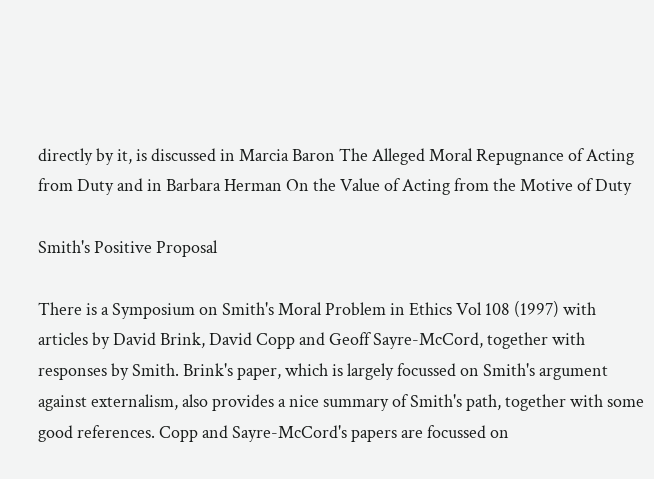directly by it, is discussed in Marcia Baron The Alleged Moral Repugnance of Acting from Duty and in Barbara Herman On the Value of Acting from the Motive of Duty

Smith's Positive Proposal

There is a Symposium on Smith's Moral Problem in Ethics Vol 108 (1997) with articles by David Brink, David Copp and Geoff Sayre-McCord, together with responses by Smith. Brink's paper, which is largely focussed on Smith's argument against externalism, also provides a nice summary of Smith's path, together with some good references. Copp and Sayre-McCord's papers are focussed on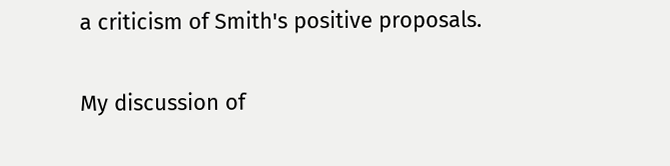a criticism of Smith's positive proposals.

My discussion of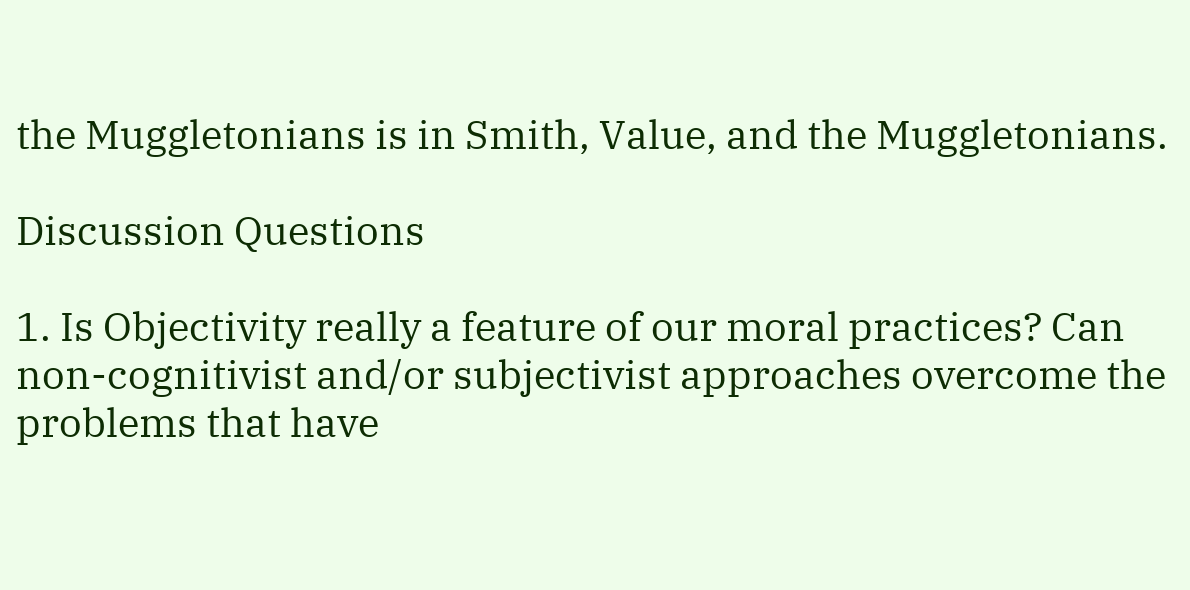the Muggletonians is in Smith, Value, and the Muggletonians.

Discussion Questions

1. Is Objectivity really a feature of our moral practices? Can non-cognitivist and/or subjectivist approaches overcome the problems that have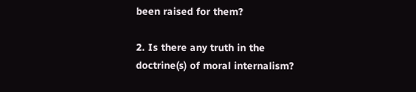been raised for them?

2. Is there any truth in the doctrine(s) of moral internalism?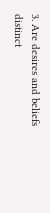3. Are desires and beliefs distinct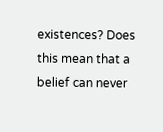existences? Does this mean that a belief can never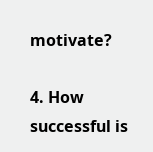motivate?

4. How successful is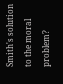Smith's solution to the moral problem?